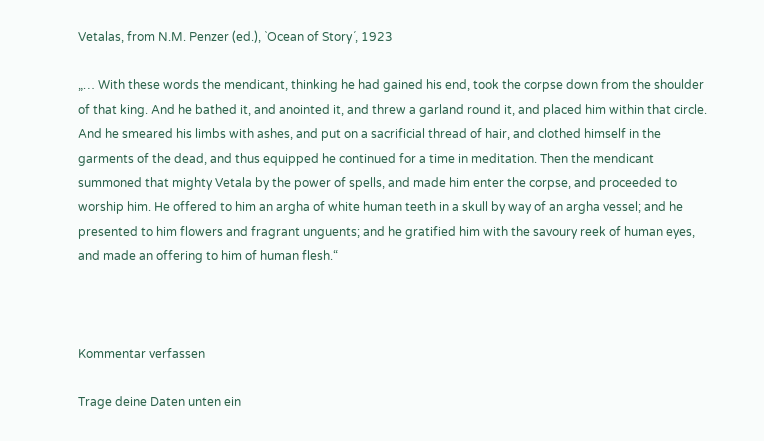Vetalas, from N.M. Penzer (ed.), `Ocean of Story´, 1923

„… With these words the mendicant, thinking he had gained his end, took the corpse down from the shoulder of that king. And he bathed it, and anointed it, and threw a garland round it, and placed him within that circle. And he smeared his limbs with ashes, and put on a sacrificial thread of hair, and clothed himself in the garments of the dead, and thus equipped he continued for a time in meditation. Then the mendicant summoned that mighty Vetala by the power of spells, and made him enter the corpse, and proceeded to worship him. He offered to him an argha of white human teeth in a skull by way of an argha vessel; and he presented to him flowers and fragrant unguents; and he gratified him with the savoury reek of human eyes, and made an offering to him of human flesh.“



Kommentar verfassen

Trage deine Daten unten ein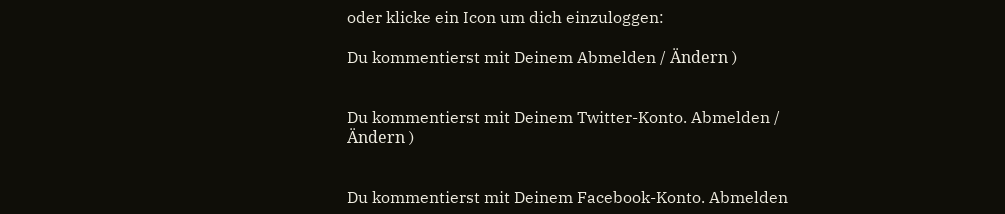oder klicke ein Icon um dich einzuloggen:

Du kommentierst mit Deinem Abmelden / Ändern )


Du kommentierst mit Deinem Twitter-Konto. Abmelden / Ändern )


Du kommentierst mit Deinem Facebook-Konto. Abmelden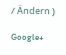/ Ändern )

Google+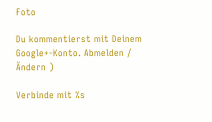Foto

Du kommentierst mit Deinem Google+-Konto. Abmelden / Ändern )

Verbinde mit %s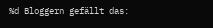%d Bloggern gefällt das: